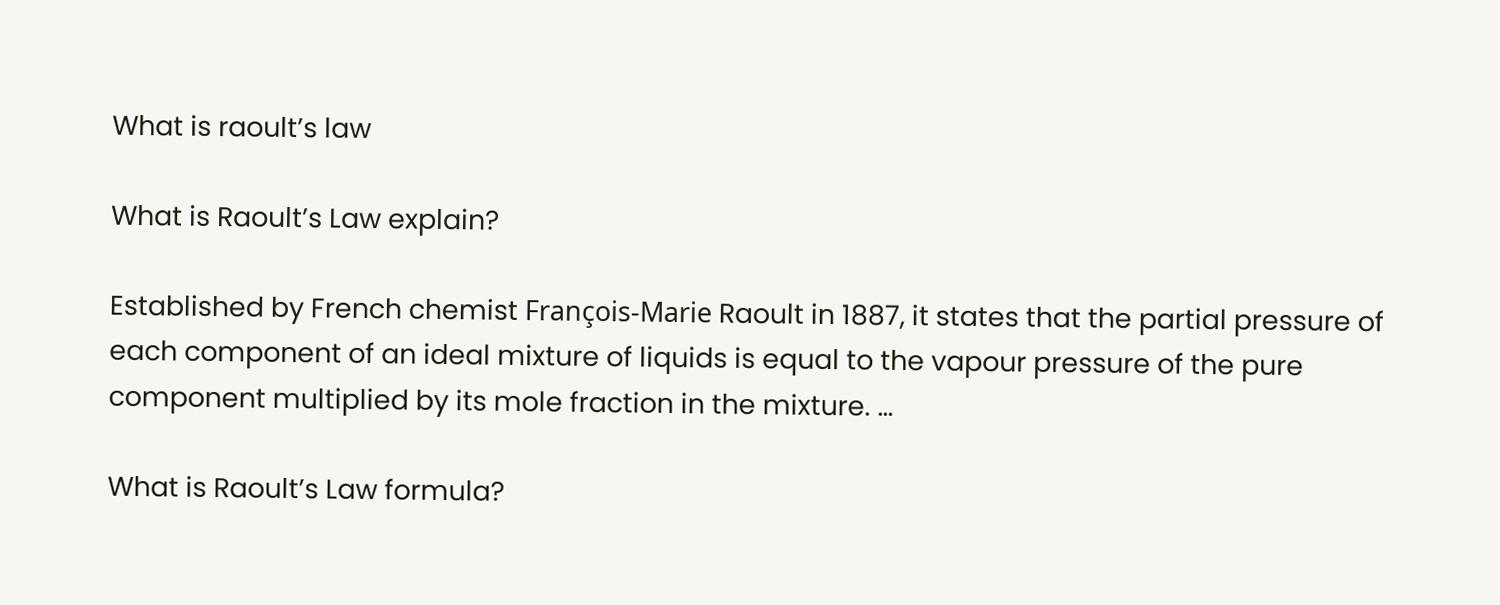What is raoult’s law

What is Raoult’s Law explain?

Established by French chemist François-Marie Raoult in 1887, it states that the partial pressure of each component of an ideal mixture of liquids is equal to the vapour pressure of the pure component multiplied by its mole fraction in the mixture. …

What is Raoult’s Law formula?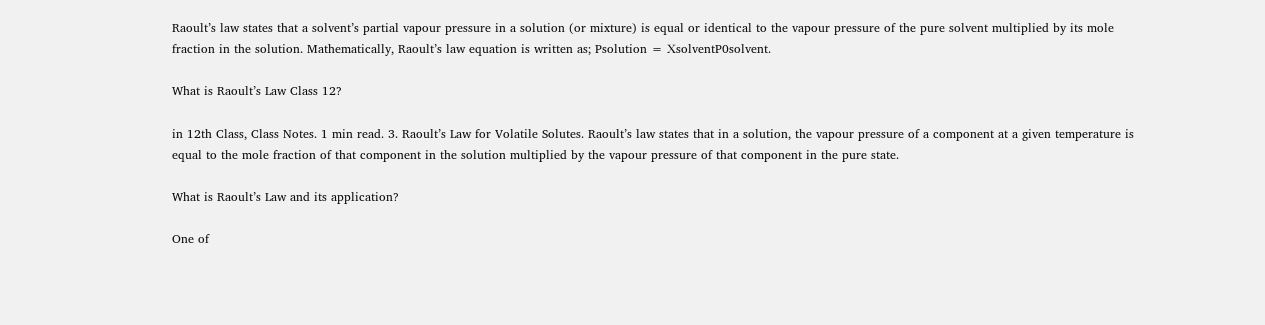Raoult’s law states that a solvent’s partial vapour pressure in a solution (or mixture) is equal or identical to the vapour pressure of the pure solvent multiplied by its mole fraction in the solution. Mathematically, Raoult’s law equation is written as; Psolution = ΧsolventP0solvent.

What is Raoult’s Law Class 12?

in 12th Class, Class Notes. 1 min read. 3. Raoult’s Law for Volatile Solutes. Raoult’s law states that in a solution, the vapour pressure of a component at a given temperature is equal to the mole fraction of that component in the solution multiplied by the vapour pressure of that component in the pure state.

What is Raoult’s Law and its application?

One of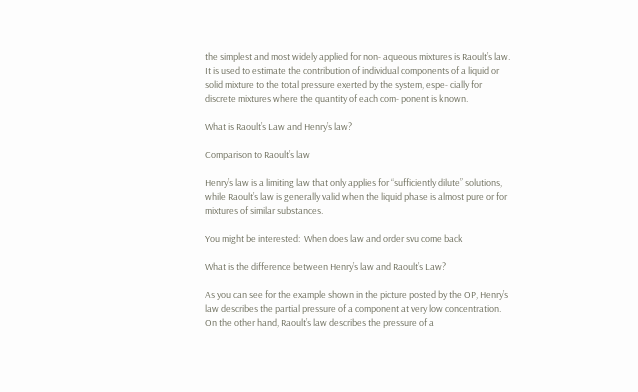the simplest and most widely applied for non- aqueous mixtures is Raoult’s law. It is used to estimate the contribution of individual components of a liquid or solid mixture to the total pressure exerted by the system, espe- cially for discrete mixtures where the quantity of each com- ponent is known.

What is Raoult’s Law and Henry’s law?

Comparison to Raoult’s law

Henry’s law is a limiting law that only applies for “sufficiently dilute” solutions, while Raoult’s law is generally valid when the liquid phase is almost pure or for mixtures of similar substances.

You might be interested:  When does law and order svu come back

What is the difference between Henry’s law and Raoult’s Law?

As you can see for the example shown in the picture posted by the OP, Henry’s law describes the partial pressure of a component at very low concentration. On the other hand, Raoult’s law describes the pressure of a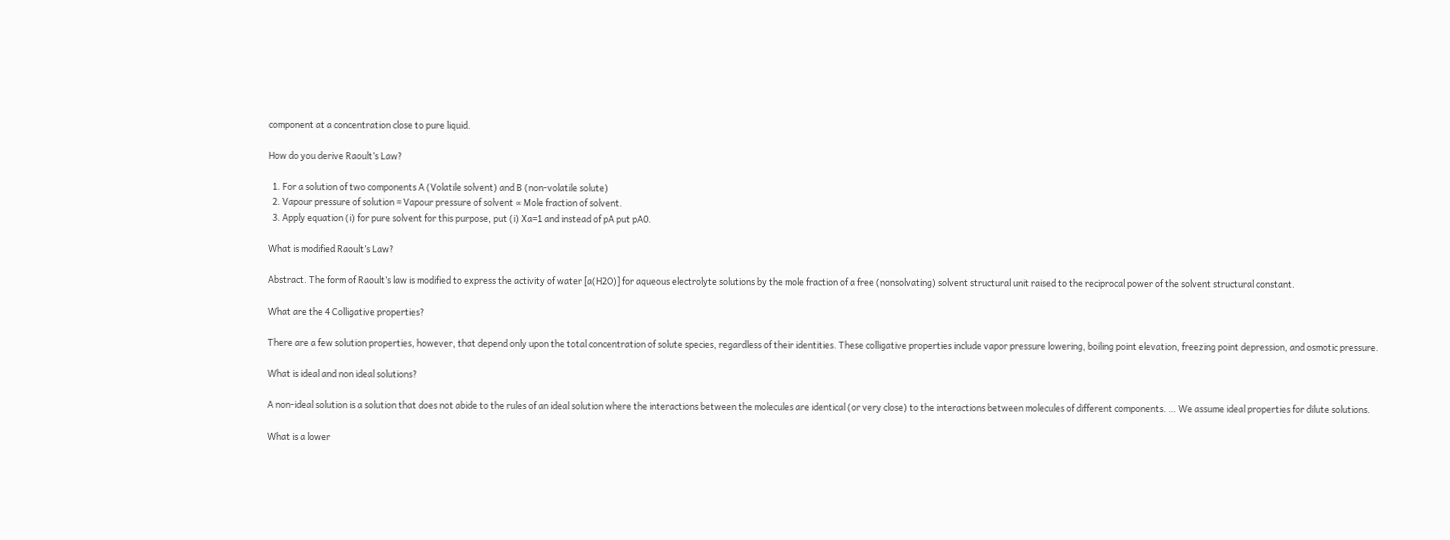component at a concentration close to pure liquid.

How do you derive Raoult’s Law?

  1. For a solution of two components A (Volatile solvent) and B (non-volatile solute)
  2. Vapour pressure of solution = Vapour pressure of solvent ∝ Mole fraction of solvent.
  3. Apply equation (i) for pure solvent for this purpose, put (i) Xa=1 and instead of pA put pA0.

What is modified Raoult’s Law?

Abstract. The form of Raoult’s law is modified to express the activity of water [a(H2O)] for aqueous electrolyte solutions by the mole fraction of a free (nonsolvating) solvent structural unit raised to the reciprocal power of the solvent structural constant.

What are the 4 Colligative properties?

There are a few solution properties, however, that depend only upon the total concentration of solute species, regardless of their identities. These colligative properties include vapor pressure lowering, boiling point elevation, freezing point depression, and osmotic pressure.

What is ideal and non ideal solutions?

A non-ideal solution is a solution that does not abide to the rules of an ideal solution where the interactions between the molecules are identical (or very close) to the interactions between molecules of different components. … We assume ideal properties for dilute solutions.

What is a lower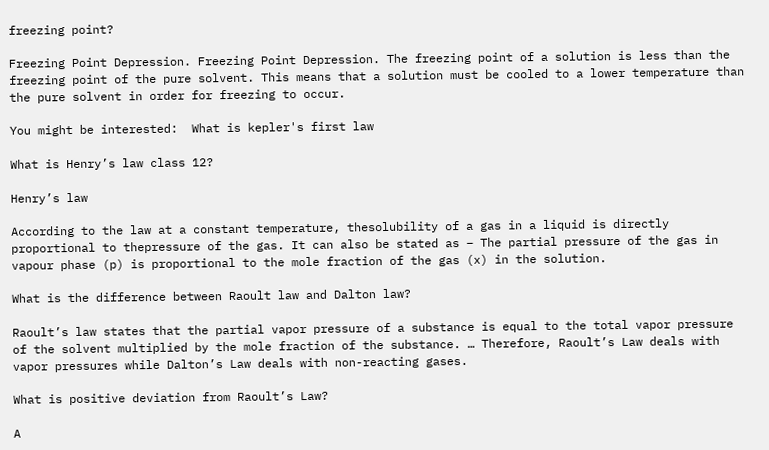freezing point?

Freezing Point Depression. Freezing Point Depression. The freezing point of a solution is less than the freezing point of the pure solvent. This means that a solution must be cooled to a lower temperature than the pure solvent in order for freezing to occur.

You might be interested:  What is kepler's first law

What is Henry’s law class 12?

Henry’s law

According to the law at a constant temperature, thesolubility of a gas in a liquid is directly proportional to thepressure of the gas. It can also be stated as – The partial pressure of the gas in vapour phase (p) is proportional to the mole fraction of the gas (x) in the solution.

What is the difference between Raoult law and Dalton law?

Raoult’s law states that the partial vapor pressure of a substance is equal to the total vapor pressure of the solvent multiplied by the mole fraction of the substance. … Therefore, Raoult’s Law deals with vapor pressures while Dalton’s Law deals with non-reacting gases.

What is positive deviation from Raoult’s Law?

A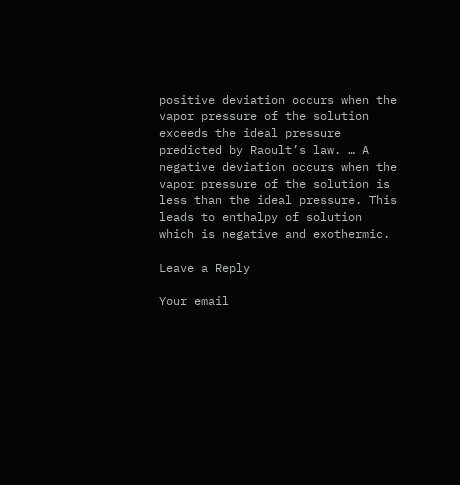positive deviation occurs when the vapor pressure of the solution exceeds the ideal pressure predicted by Raoult’s law. … A negative deviation occurs when the vapor pressure of the solution is less than the ideal pressure. This leads to enthalpy of solution which is negative and exothermic.

Leave a Reply

Your email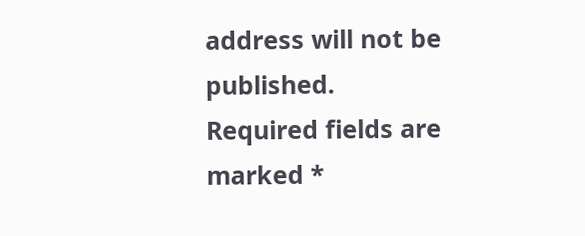address will not be published. Required fields are marked *